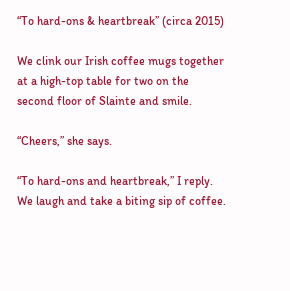“To hard-ons & heartbreak” (circa 2015)

We clink our Irish coffee mugs together at a high-top table for two on the second floor of Slainte and smile.

“Cheers,” she says.

“To hard-ons and heartbreak,” I reply.  We laugh and take a biting sip of coffee.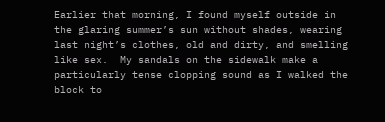Earlier that morning, I found myself outside in the glaring summer’s sun without shades, wearing last night’s clothes, old and dirty, and smelling like sex.  My sandals on the sidewalk make a particularly tense clopping sound as I walked the block to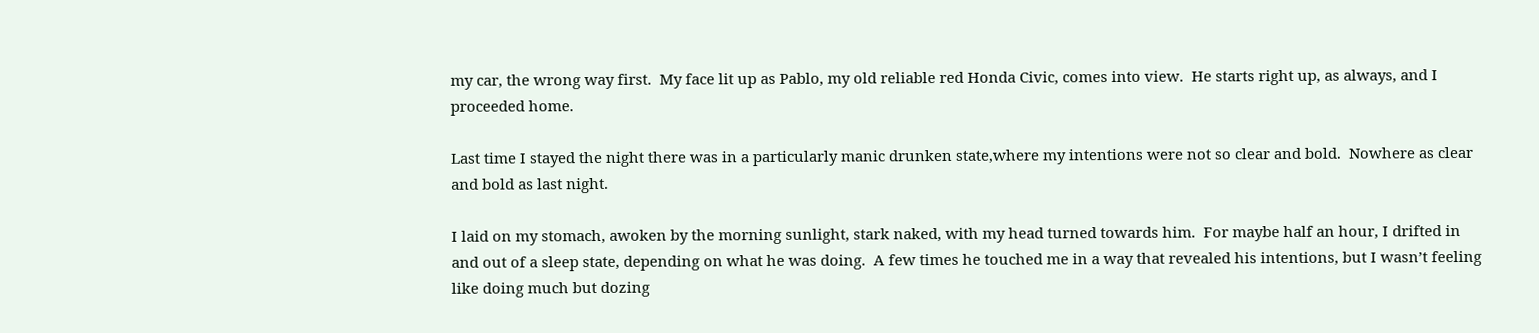my car, the wrong way first.  My face lit up as Pablo, my old reliable red Honda Civic, comes into view.  He starts right up, as always, and I proceeded home.

Last time I stayed the night there was in a particularly manic drunken state,where my intentions were not so clear and bold.  Nowhere as clear and bold as last night.

I laid on my stomach, awoken by the morning sunlight, stark naked, with my head turned towards him.  For maybe half an hour, I drifted in and out of a sleep state, depending on what he was doing.  A few times he touched me in a way that revealed his intentions, but I wasn’t feeling like doing much but dozing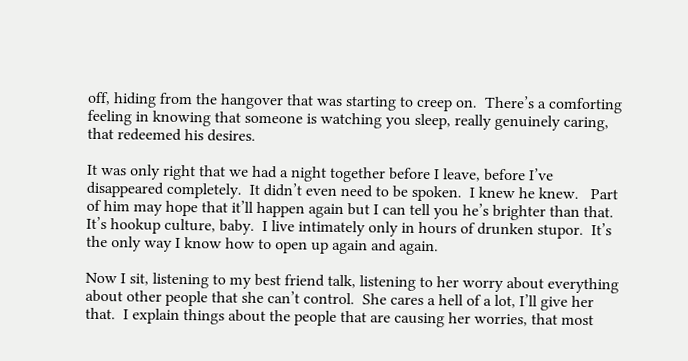off, hiding from the hangover that was starting to creep on.  There’s a comforting feeling in knowing that someone is watching you sleep, really genuinely caring, that redeemed his desires.

It was only right that we had a night together before I leave, before I’ve disappeared completely.  It didn’t even need to be spoken.  I knew he knew.   Part of him may hope that it’ll happen again but I can tell you he’s brighter than that.  It’s hookup culture, baby.  I live intimately only in hours of drunken stupor.  It’s the only way I know how to open up again and again.

Now I sit, listening to my best friend talk, listening to her worry about everything about other people that she can’t control.  She cares a hell of a lot, I’ll give her that.  I explain things about the people that are causing her worries, that most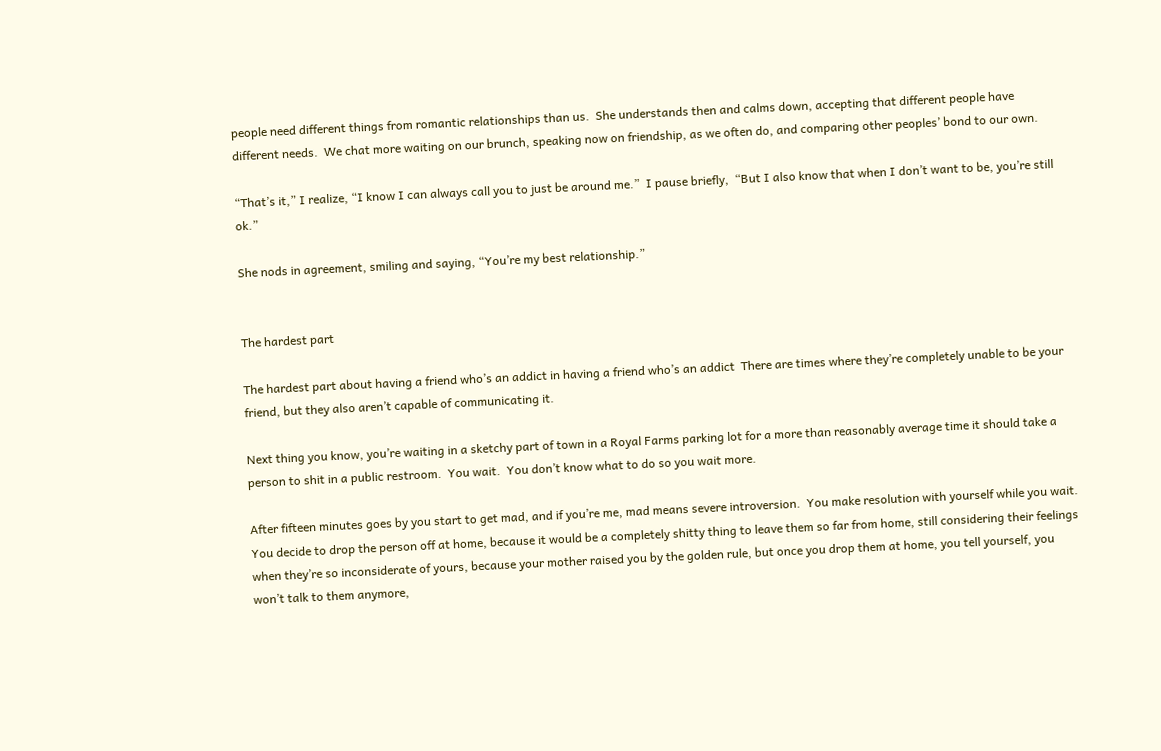people need different things from romantic relationships than us.  She understands then and calms down, accepting that different people have different needs.  We chat more waiting on our brunch, speaking now on friendship, as we often do, and comparing other peoples’ bond to our own.

“That’s it,” I realize, “I know I can always call you to just be around me.”  I pause briefly,  “But I also know that when I don’t want to be, you’re still ok.”

She nods in agreement, smiling and saying, “You’re my best relationship.”


The hardest part

The hardest part about having a friend who’s an addict in having a friend who’s an addict  There are times where they’re completely unable to be your friend, but they also aren’t capable of communicating it.

Next thing you know, you’re waiting in a sketchy part of town in a Royal Farms parking lot for a more than reasonably average time it should take a person to shit in a public restroom.  You wait.  You don’t know what to do so you wait more.

After fifteen minutes goes by you start to get mad, and if you’re me, mad means severe introversion.  You make resolution with yourself while you wait.  You decide to drop the person off at home, because it would be a completely shitty thing to leave them so far from home, still considering their feelings when they’re so inconsiderate of yours, because your mother raised you by the golden rule, but once you drop them at home, you tell yourself, you won’t talk to them anymore,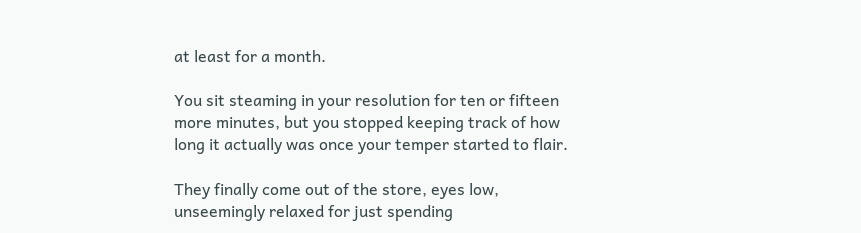at least for a month.

You sit steaming in your resolution for ten or fifteen more minutes, but you stopped keeping track of how long it actually was once your temper started to flair.

They finally come out of the store, eyes low, unseemingly relaxed for just spending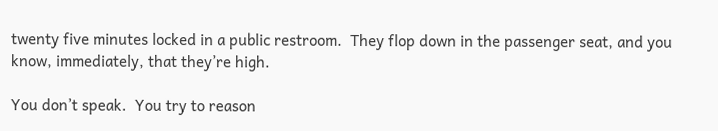twenty five minutes locked in a public restroom.  They flop down in the passenger seat, and you know, immediately, that they’re high.

You don’t speak.  You try to reason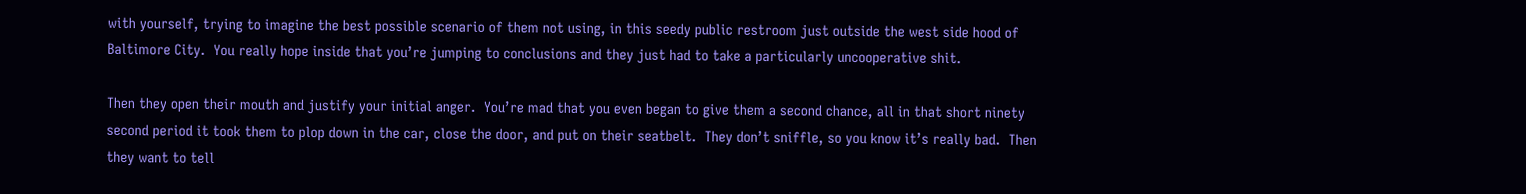with yourself, trying to imagine the best possible scenario of them not using, in this seedy public restroom just outside the west side hood of Baltimore City.  You really hope inside that you’re jumping to conclusions and they just had to take a particularly uncooperative shit.

Then they open their mouth and justify your initial anger.  You’re mad that you even began to give them a second chance, all in that short ninety second period it took them to plop down in the car, close the door, and put on their seatbelt.  They don’t sniffle, so you know it’s really bad.  Then they want to tell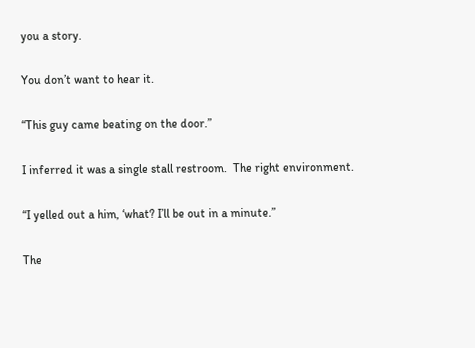you a story.

You don’t want to hear it.

“This guy came beating on the door.”

I inferred it was a single stall restroom.  The right environment.

“I yelled out a him, ‘what? I’ll be out in a minute.”

The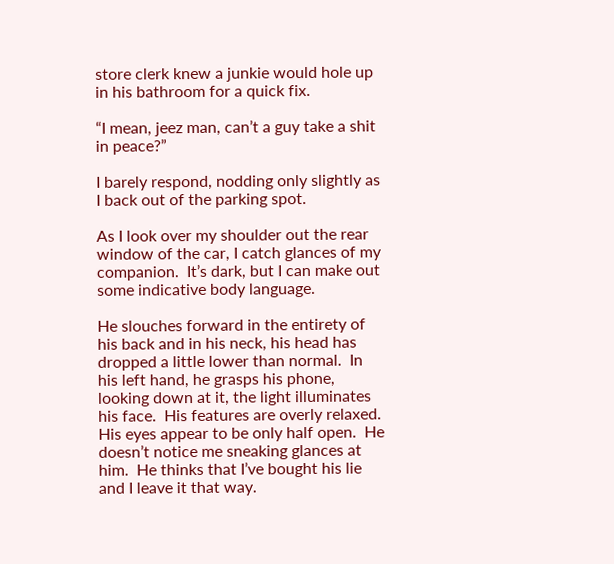store clerk knew a junkie would hole up in his bathroom for a quick fix.

“I mean, jeez man, can’t a guy take a shit in peace?”

I barely respond, nodding only slightly as I back out of the parking spot.

As I look over my shoulder out the rear window of the car, I catch glances of my companion.  It’s dark, but I can make out some indicative body language.

He slouches forward in the entirety of his back and in his neck, his head has dropped a little lower than normal.  In his left hand, he grasps his phone, looking down at it, the light illuminates his face.  His features are overly relaxed.  His eyes appear to be only half open.  He doesn’t notice me sneaking glances at him.  He thinks that I’ve bought his lie and I leave it that way.